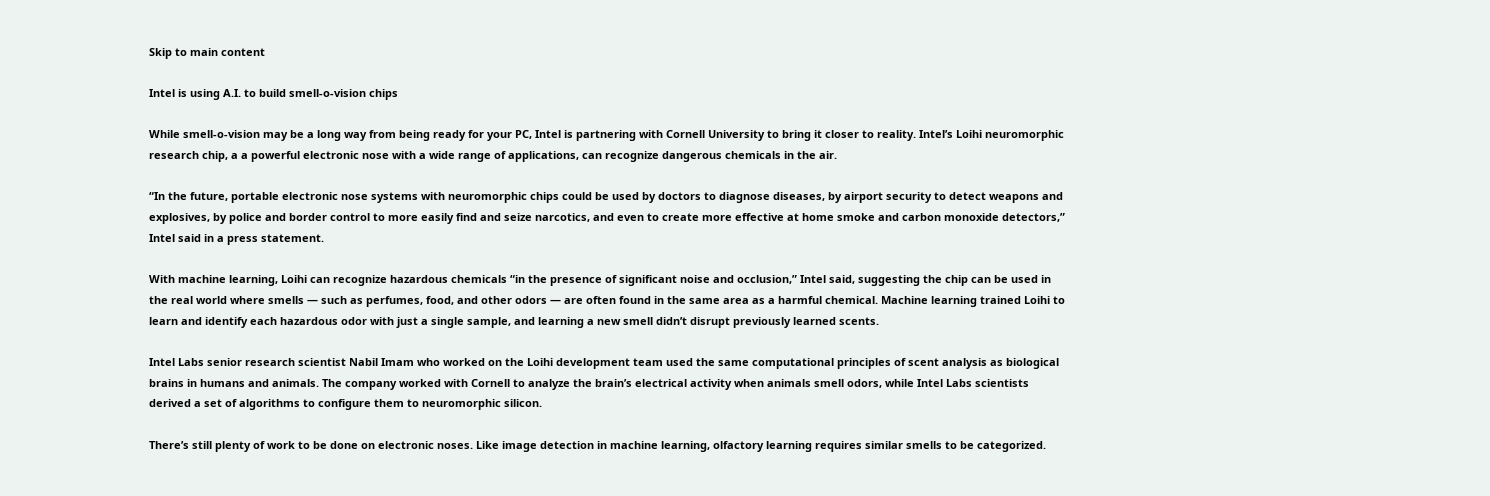Skip to main content

Intel is using A.I. to build smell-o-vision chips

While smell-o-vision may be a long way from being ready for your PC, Intel is partnering with Cornell University to bring it closer to reality. Intel’s Loihi neuromorphic research chip, a a powerful electronic nose with a wide range of applications, can recognize dangerous chemicals in the air.

“In the future, portable electronic nose systems with neuromorphic chips could be used by doctors to diagnose diseases, by airport security to detect weapons and explosives, by police and border control to more easily find and seize narcotics, and even to create more effective at home smoke and carbon monoxide detectors,” Intel said in a press statement.

With machine learning, Loihi can recognize hazardous chemicals “in the presence of significant noise and occlusion,” Intel said, suggesting the chip can be used in the real world where smells — such as perfumes, food, and other odors — are often found in the same area as a harmful chemical. Machine learning trained Loihi to learn and identify each hazardous odor with just a single sample, and learning a new smell didn’t disrupt previously learned scents.

Intel Labs senior research scientist Nabil Imam who worked on the Loihi development team used the same computational principles of scent analysis as biological brains in humans and animals. The company worked with Cornell to analyze the brain’s electrical activity when animals smell odors, while Intel Labs scientists derived a set of algorithms to configure them to neuromorphic silicon.

There’s still plenty of work to be done on electronic noses. Like image detection in machine learning, olfactory learning requires similar smells to be categorized.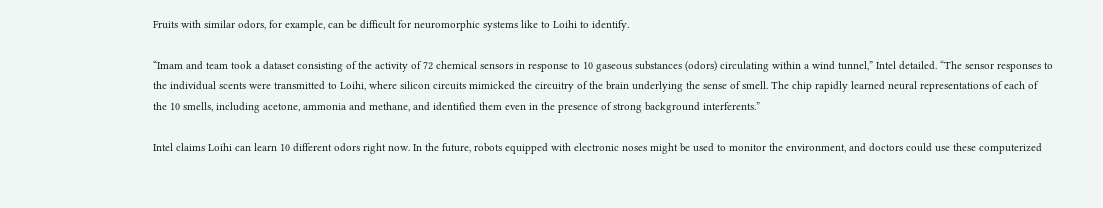Fruits with similar odors, for example, can be difficult for neuromorphic systems like to Loihi to identify.

“Imam and team took a dataset consisting of the activity of 72 chemical sensors in response to 10 gaseous substances (odors) circulating within a wind tunnel,” Intel detailed. “The sensor responses to the individual scents were transmitted to Loihi, where silicon circuits mimicked the circuitry of the brain underlying the sense of smell. The chip rapidly learned neural representations of each of the 10 smells, including acetone, ammonia and methane, and identified them even in the presence of strong background interferents.”

Intel claims Loihi can learn 10 different odors right now. In the future, robots equipped with electronic noses might be used to monitor the environment, and doctors could use these computerized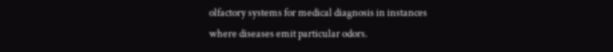olfactory systems for medical diagnosis in instances where diseases emit particular odors.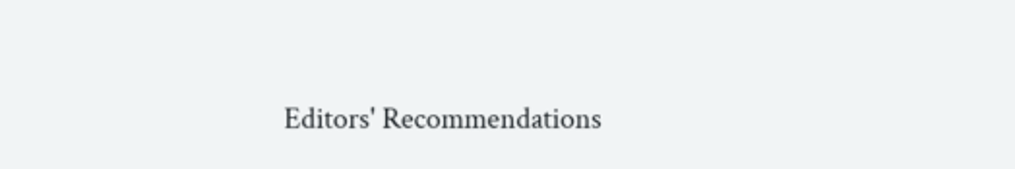Editors' Recommendations